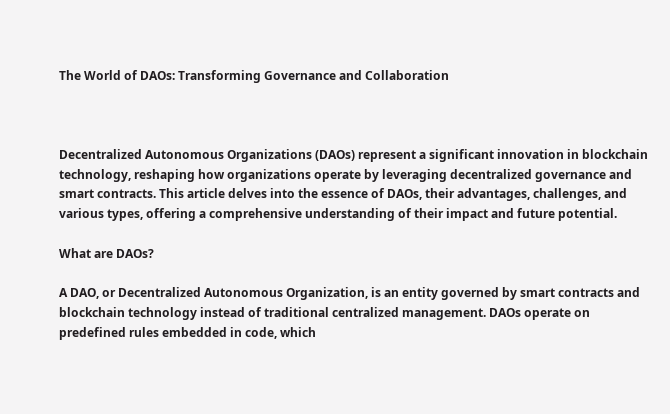The World of DAOs: Transforming Governance and Collaboration



Decentralized Autonomous Organizations (DAOs) represent a significant innovation in blockchain technology, reshaping how organizations operate by leveraging decentralized governance and smart contracts. This article delves into the essence of DAOs, their advantages, challenges, and various types, offering a comprehensive understanding of their impact and future potential.

What are DAOs?

A DAO, or Decentralized Autonomous Organization, is an entity governed by smart contracts and blockchain technology instead of traditional centralized management. DAOs operate on predefined rules embedded in code, which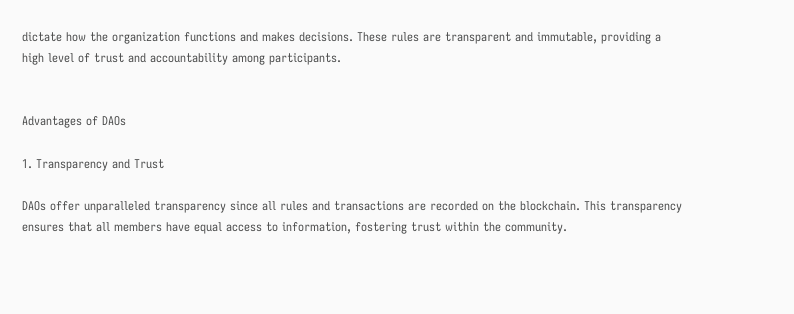dictate how the organization functions and makes decisions. These rules are transparent and immutable, providing a high level of trust and accountability among participants.


Advantages of DAOs

1. Transparency and Trust

DAOs offer unparalleled transparency since all rules and transactions are recorded on the blockchain. This transparency ensures that all members have equal access to information, fostering trust within the community.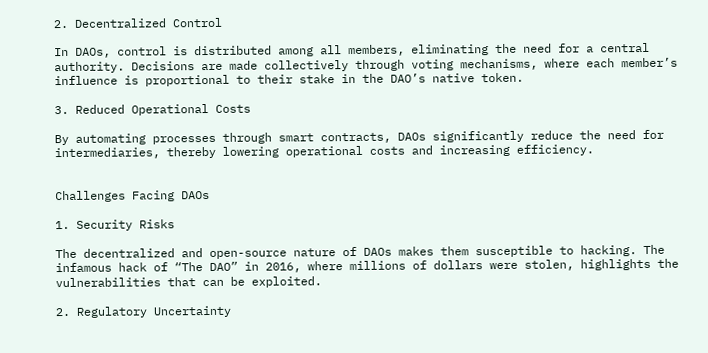2. Decentralized Control

In DAOs, control is distributed among all members, eliminating the need for a central authority. Decisions are made collectively through voting mechanisms, where each member’s influence is proportional to their stake in the DAO’s native token.

3. Reduced Operational Costs

By automating processes through smart contracts, DAOs significantly reduce the need for intermediaries, thereby lowering operational costs and increasing efficiency.


Challenges Facing DAOs

1. Security Risks

The decentralized and open-source nature of DAOs makes them susceptible to hacking. The infamous hack of “The DAO” in 2016, where millions of dollars were stolen, highlights the vulnerabilities that can be exploited.

2. Regulatory Uncertainty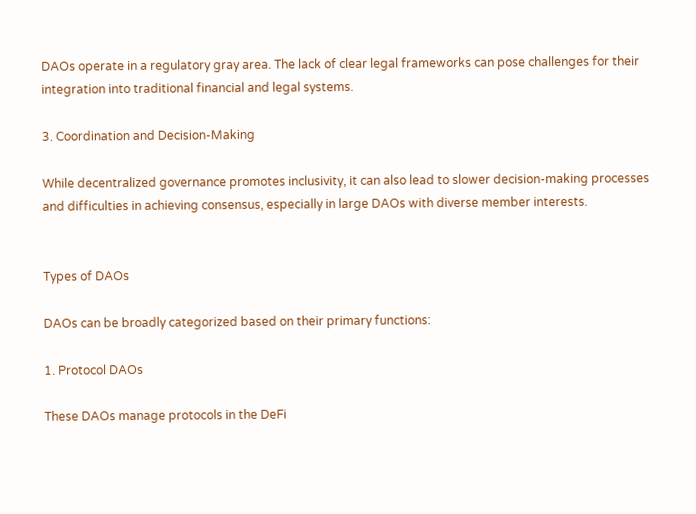DAOs operate in a regulatory gray area. The lack of clear legal frameworks can pose challenges for their integration into traditional financial and legal systems.

3. Coordination and Decision-Making

While decentralized governance promotes inclusivity, it can also lead to slower decision-making processes and difficulties in achieving consensus, especially in large DAOs with diverse member interests.


Types of DAOs

DAOs can be broadly categorized based on their primary functions:

1. Protocol DAOs

These DAOs manage protocols in the DeFi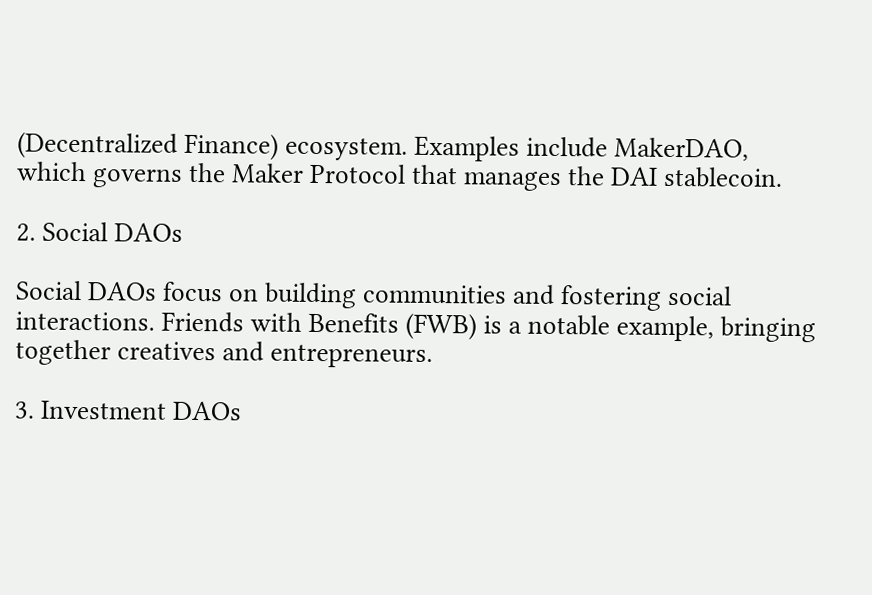(Decentralized Finance) ecosystem. Examples include MakerDAO, which governs the Maker Protocol that manages the DAI stablecoin.

2. Social DAOs

Social DAOs focus on building communities and fostering social interactions. Friends with Benefits (FWB) is a notable example, bringing together creatives and entrepreneurs.

3. Investment DAOs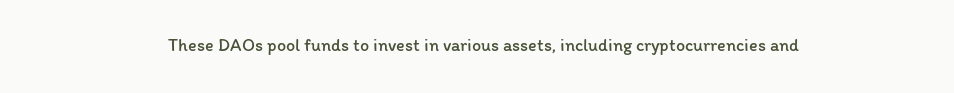These DAOs pool funds to invest in various assets, including cryptocurrencies and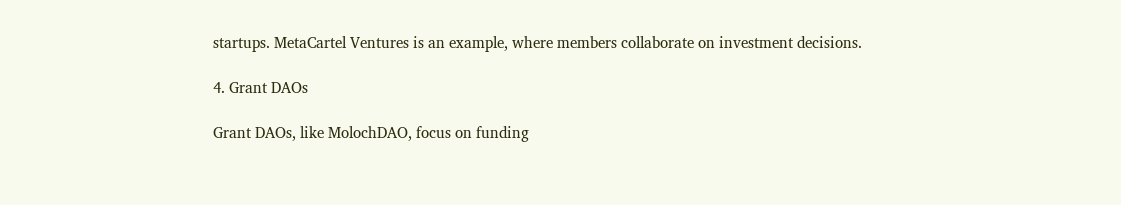startups. MetaCartel Ventures is an example, where members collaborate on investment decisions.

4. Grant DAOs

Grant DAOs, like MolochDAO, focus on funding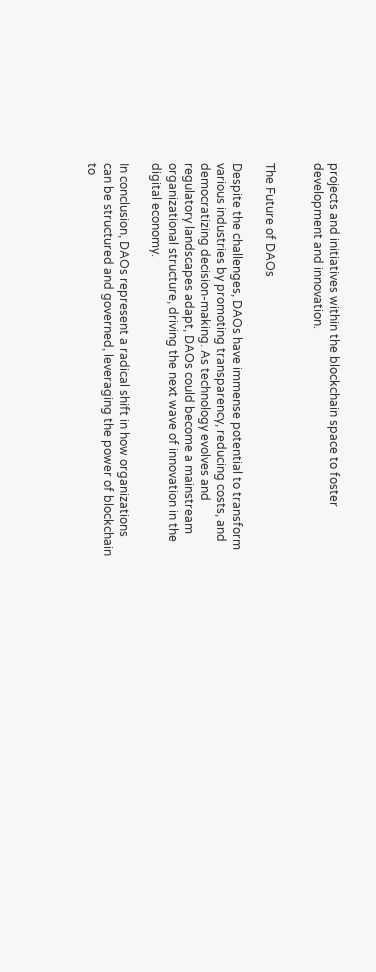projects and initiatives within the blockchain space to foster development and innovation.


The Future of DAOs

Despite the challenges, DAOs have immense potential to transform various industries by promoting transparency, reducing costs, and democratizing decision-making. As technology evolves and regulatory landscapes adapt, DAOs could become a mainstream organizational structure, driving the next wave of innovation in the digital economy.

In conclusion, DAOs represent a radical shift in how organizations can be structured and governed, leveraging the power of blockchain to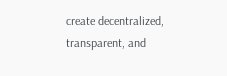create decentralized, transparent, and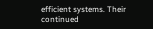efficient systems. Their continued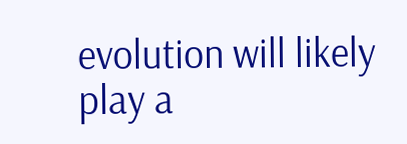evolution will likely play a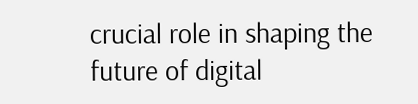crucial role in shaping the future of digital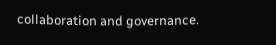collaboration and governance.